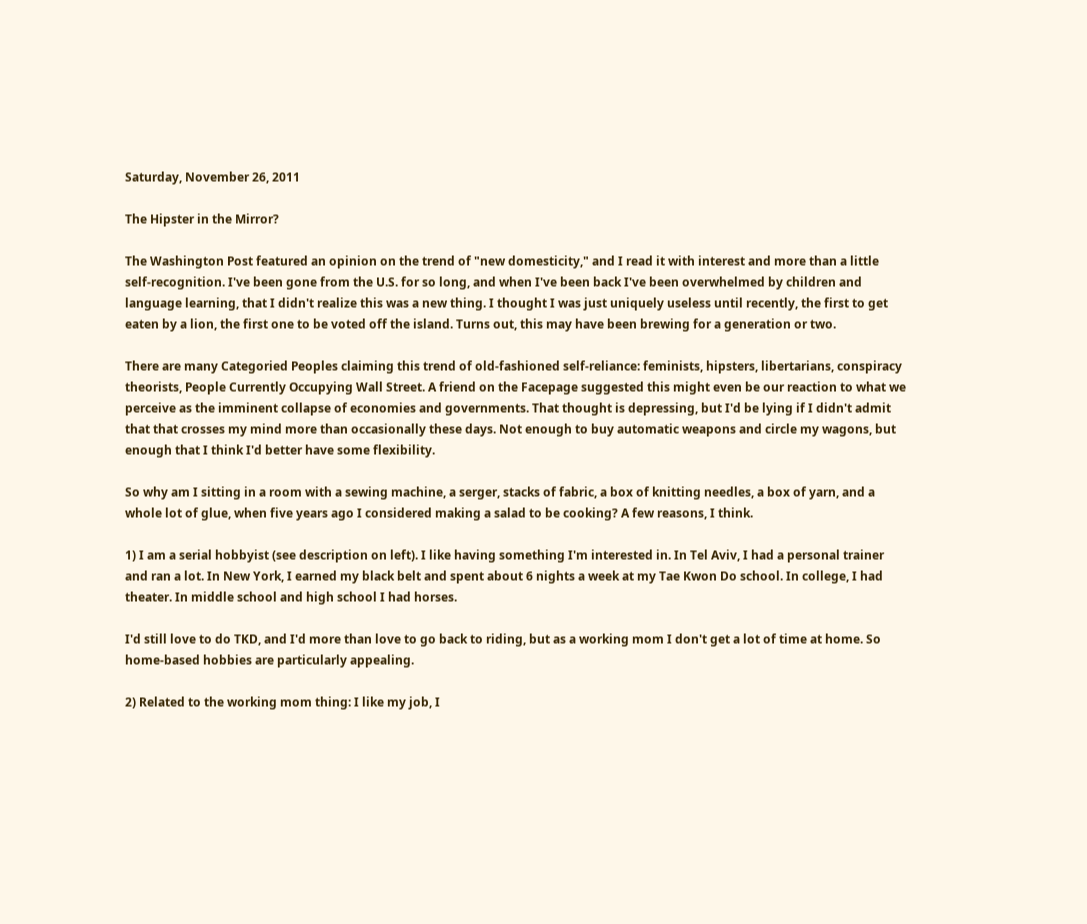Saturday, November 26, 2011

The Hipster in the Mirror?

The Washington Post featured an opinion on the trend of "new domesticity," and I read it with interest and more than a little self-recognition. I've been gone from the U.S. for so long, and when I've been back I've been overwhelmed by children and language learning, that I didn't realize this was a new thing. I thought I was just uniquely useless until recently, the first to get eaten by a lion, the first one to be voted off the island. Turns out, this may have been brewing for a generation or two.

There are many Categoried Peoples claiming this trend of old-fashioned self-reliance: feminists, hipsters, libertarians, conspiracy theorists, People Currently Occupying Wall Street. A friend on the Facepage suggested this might even be our reaction to what we perceive as the imminent collapse of economies and governments. That thought is depressing, but I'd be lying if I didn't admit that that crosses my mind more than occasionally these days. Not enough to buy automatic weapons and circle my wagons, but enough that I think I'd better have some flexibility.

So why am I sitting in a room with a sewing machine, a serger, stacks of fabric, a box of knitting needles, a box of yarn, and a whole lot of glue, when five years ago I considered making a salad to be cooking? A few reasons, I think.

1) I am a serial hobbyist (see description on left). I like having something I'm interested in. In Tel Aviv, I had a personal trainer and ran a lot. In New York, I earned my black belt and spent about 6 nights a week at my Tae Kwon Do school. In college, I had theater. In middle school and high school I had horses.

I'd still love to do TKD, and I'd more than love to go back to riding, but as a working mom I don't get a lot of time at home. So home-based hobbies are particularly appealing.

2) Related to the working mom thing: I like my job, I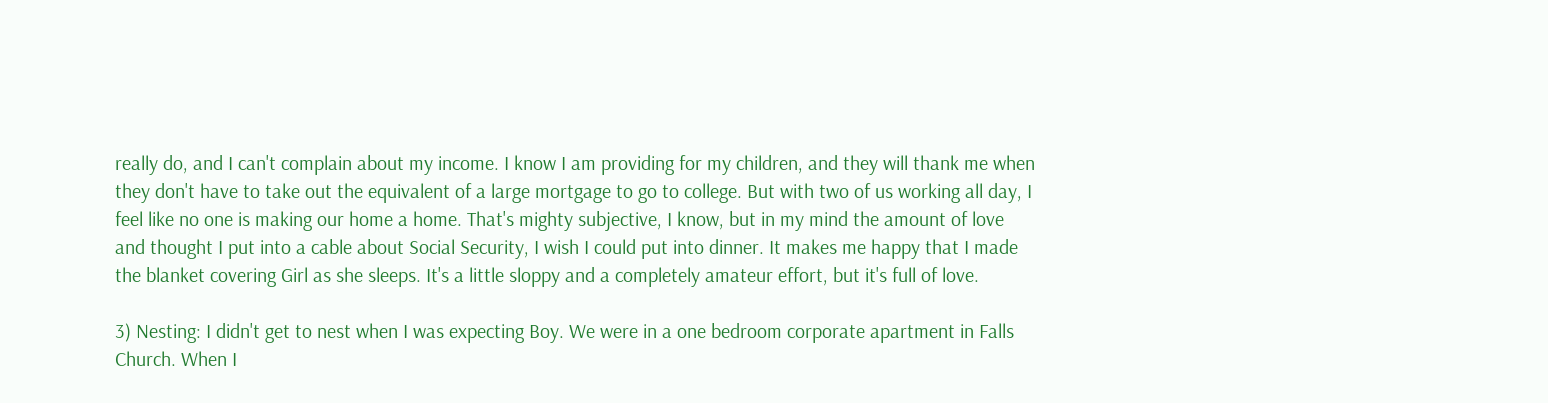really do, and I can't complain about my income. I know I am providing for my children, and they will thank me when they don't have to take out the equivalent of a large mortgage to go to college. But with two of us working all day, I feel like no one is making our home a home. That's mighty subjective, I know, but in my mind the amount of love and thought I put into a cable about Social Security, I wish I could put into dinner. It makes me happy that I made the blanket covering Girl as she sleeps. It's a little sloppy and a completely amateur effort, but it's full of love.

3) Nesting: I didn't get to nest when I was expecting Boy. We were in a one bedroom corporate apartment in Falls Church. When I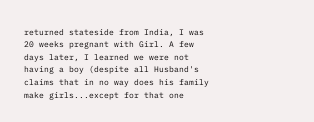returned stateside from India, I was 20 weeks pregnant with Girl. A few days later, I learned we were not having a boy (despite all Husband's claims that in no way does his family make girls...except for that one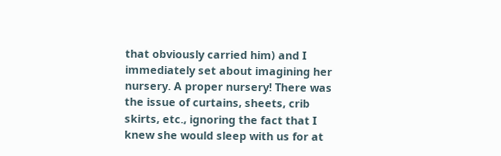that obviously carried him) and I immediately set about imagining her nursery. A proper nursery! There was the issue of curtains, sheets, crib skirts, etc., ignoring the fact that I knew she would sleep with us for at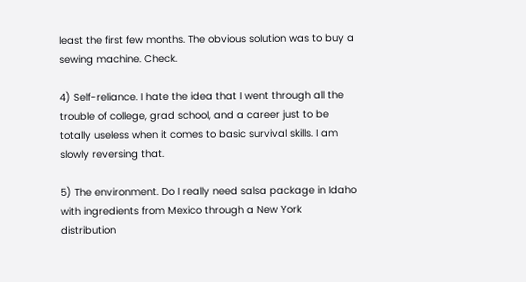least the first few months. The obvious solution was to buy a sewing machine. Check.

4) Self-reliance. I hate the idea that I went through all the trouble of college, grad school, and a career just to be totally useless when it comes to basic survival skills. I am slowly reversing that.

5) The environment. Do I really need salsa package in Idaho with ingredients from Mexico through a New York distribution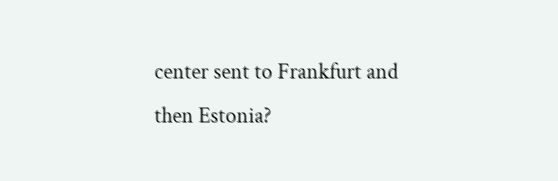center sent to Frankfurt and then Estonia?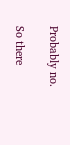Probably no.

So there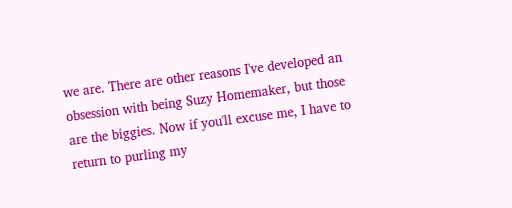we are. There are other reasons I've developed an obsession with being Suzy Homemaker, but those are the biggies. Now if you'll excuse me, I have to return to purling my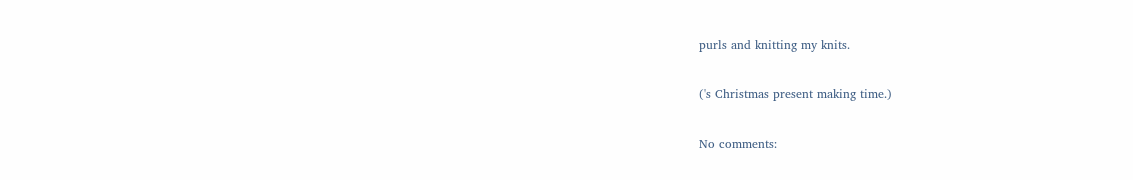purls and knitting my knits.

('s Christmas present making time.)

No comments: